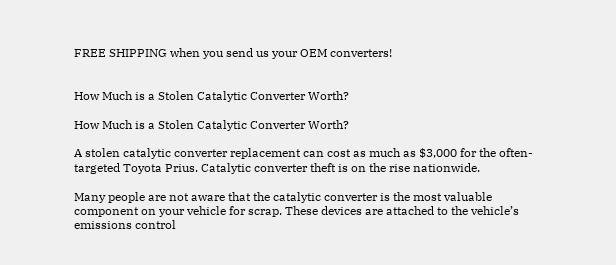FREE SHIPPING when you send us your OEM converters!


How Much is a Stolen Catalytic Converter Worth?

How Much is a Stolen Catalytic Converter Worth?

A stolen catalytic converter replacement can cost as much as $3,000 for the often-targeted Toyota Prius. Catalytic converter theft is on the rise nationwide.

Many people are not aware that the catalytic converter is the most valuable component on your vehicle for scrap. These devices are attached to the vehicle’s emissions control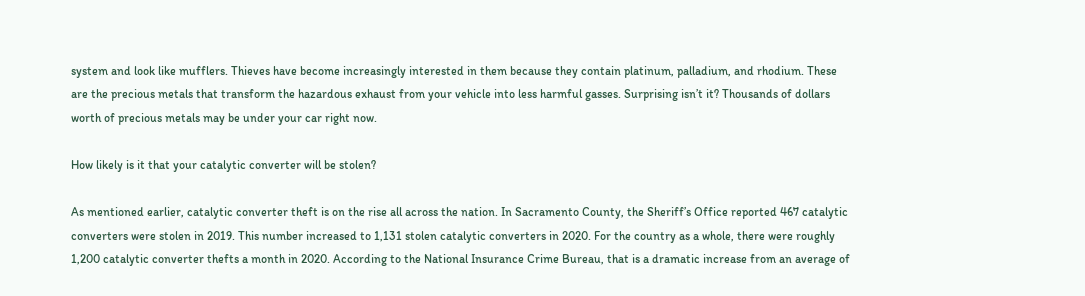system and look like mufflers. Thieves have become increasingly interested in them because they contain platinum, palladium, and rhodium. These are the precious metals that transform the hazardous exhaust from your vehicle into less harmful gasses. Surprising isn’t it? Thousands of dollars worth of precious metals may be under your car right now.

How likely is it that your catalytic converter will be stolen?

As mentioned earlier, catalytic converter theft is on the rise all across the nation. In Sacramento County, the Sheriff’s Office reported 467 catalytic converters were stolen in 2019. This number increased to 1,131 stolen catalytic converters in 2020. For the country as a whole, there were roughly 1,200 catalytic converter thefts a month in 2020. According to the National Insurance Crime Bureau, that is a dramatic increase from an average of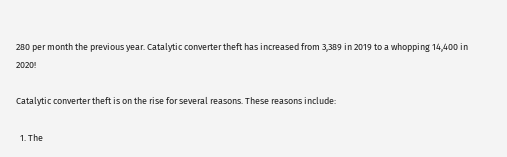280 per month the previous year. Catalytic converter theft has increased from 3,389 in 2019 to a whopping 14,400 in 2020!

Catalytic converter theft is on the rise for several reasons. These reasons include:

  1. The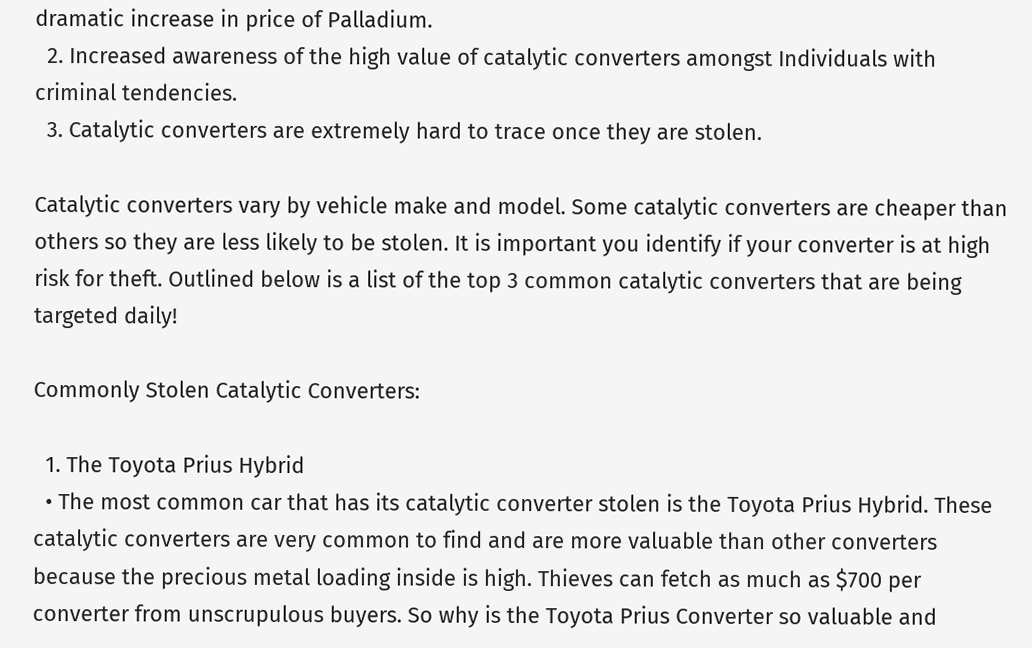dramatic increase in price of Palladium.
  2. Increased awareness of the high value of catalytic converters amongst Individuals with criminal tendencies.
  3. Catalytic converters are extremely hard to trace once they are stolen.

Catalytic converters vary by vehicle make and model. Some catalytic converters are cheaper than others so they are less likely to be stolen. It is important you identify if your converter is at high risk for theft. Outlined below is a list of the top 3 common catalytic converters that are being targeted daily!

Commonly Stolen Catalytic Converters:

  1. The Toyota Prius Hybrid
  • The most common car that has its catalytic converter stolen is the Toyota Prius Hybrid. These catalytic converters are very common to find and are more valuable than other converters because the precious metal loading inside is high. Thieves can fetch as much as $700 per converter from unscrupulous buyers. So why is the Toyota Prius Converter so valuable and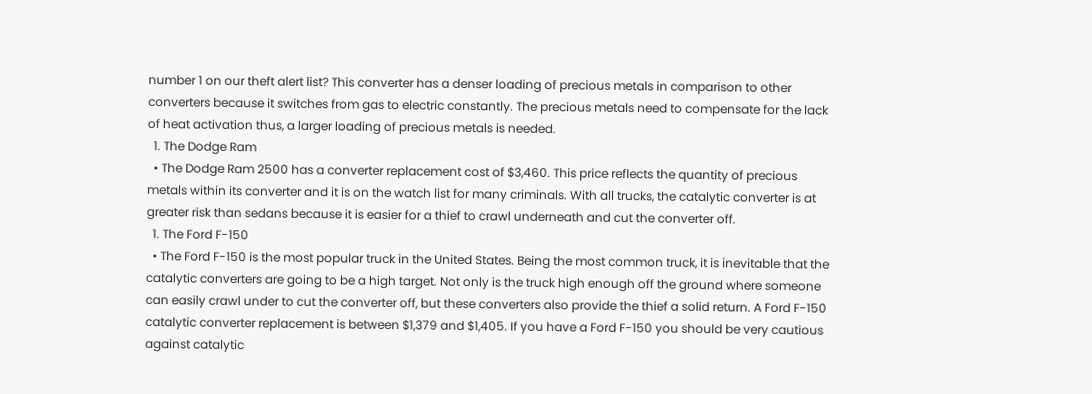number 1 on our theft alert list? This converter has a denser loading of precious metals in comparison to other converters because it switches from gas to electric constantly. The precious metals need to compensate for the lack of heat activation thus, a larger loading of precious metals is needed.
  1. The Dodge Ram
  • The Dodge Ram 2500 has a converter replacement cost of $3,460. This price reflects the quantity of precious metals within its converter and it is on the watch list for many criminals. With all trucks, the catalytic converter is at greater risk than sedans because it is easier for a thief to crawl underneath and cut the converter off.
  1. The Ford F-150
  • The Ford F-150 is the most popular truck in the United States. Being the most common truck, it is inevitable that the catalytic converters are going to be a high target. Not only is the truck high enough off the ground where someone can easily crawl under to cut the converter off, but these converters also provide the thief a solid return. A Ford F-150 catalytic converter replacement is between $1,379 and $1,405. If you have a Ford F-150 you should be very cautious against catalytic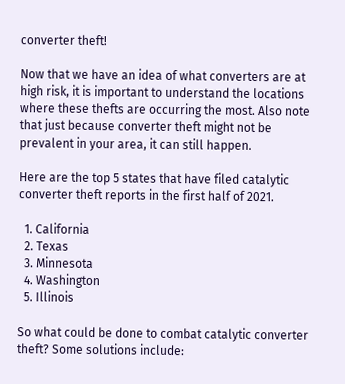converter theft!

Now that we have an idea of what converters are at high risk, it is important to understand the locations where these thefts are occurring the most. Also note that just because converter theft might not be prevalent in your area, it can still happen.

Here are the top 5 states that have filed catalytic converter theft reports in the first half of 2021.

  1. California
  2. Texas
  3. Minnesota
  4. Washington
  5. Illinois

So what could be done to combat catalytic converter theft? Some solutions include: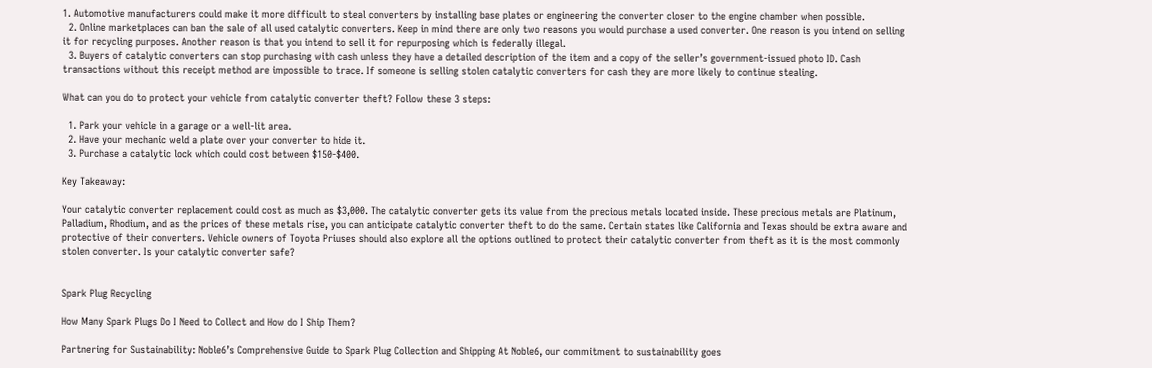1. Automotive manufacturers could make it more difficult to steal converters by installing base plates or engineering the converter closer to the engine chamber when possible.
  2. Online marketplaces can ban the sale of all used catalytic converters. Keep in mind there are only two reasons you would purchase a used converter. One reason is you intend on selling it for recycling purposes. Another reason is that you intend to sell it for repurposing which is federally illegal.
  3. Buyers of catalytic converters can stop purchasing with cash unless they have a detailed description of the item and a copy of the seller’s government-issued photo ID. Cash transactions without this receipt method are impossible to trace. If someone is selling stolen catalytic converters for cash they are more likely to continue stealing.

What can you do to protect your vehicle from catalytic converter theft? Follow these 3 steps:

  1. Park your vehicle in a garage or a well-lit area.
  2. Have your mechanic weld a plate over your converter to hide it.
  3. Purchase a catalytic lock which could cost between $150-$400.

Key Takeaway:

Your catalytic converter replacement could cost as much as $3,000. The catalytic converter gets its value from the precious metals located inside. These precious metals are Platinum, Palladium, Rhodium, and as the prices of these metals rise, you can anticipate catalytic converter theft to do the same. Certain states like California and Texas should be extra aware and protective of their converters. Vehicle owners of Toyota Priuses should also explore all the options outlined to protect their catalytic converter from theft as it is the most commonly stolen converter. Is your catalytic converter safe?


Spark Plug Recycling

How Many Spark Plugs Do I Need to Collect and How do I Ship Them?

Partnering for Sustainability: Noble6’s Comprehensive Guide to Spark Plug Collection and Shipping At Noble6, our commitment to sustainability goes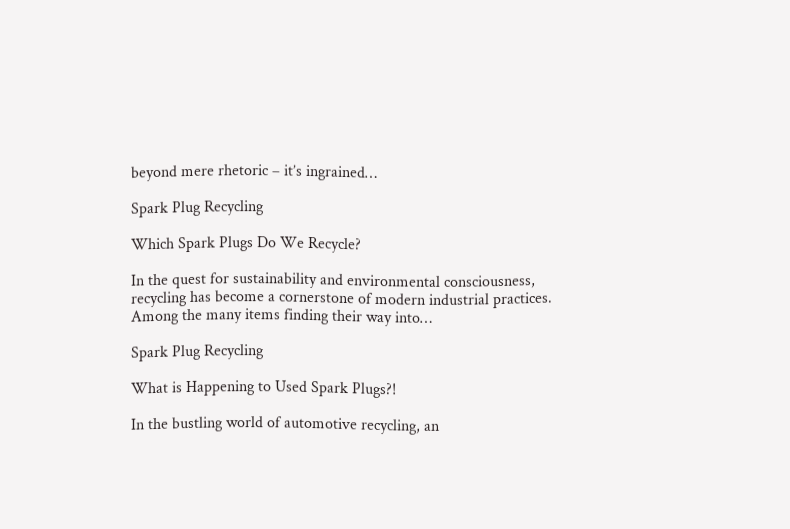beyond mere rhetoric – it’s ingrained…

Spark Plug Recycling

Which Spark Plugs Do We Recycle?

In the quest for sustainability and environmental consciousness, recycling has become a cornerstone of modern industrial practices. Among the many items finding their way into…

Spark Plug Recycling

What is Happening to Used Spark Plugs?!

In the bustling world of automotive recycling, an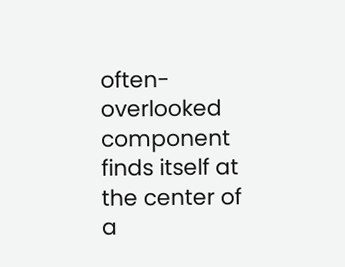often-overlooked component finds itself at the center of a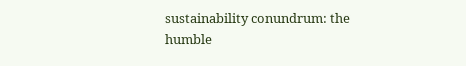sustainability conundrum: the humble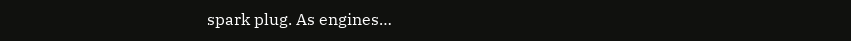spark plug. As engines…